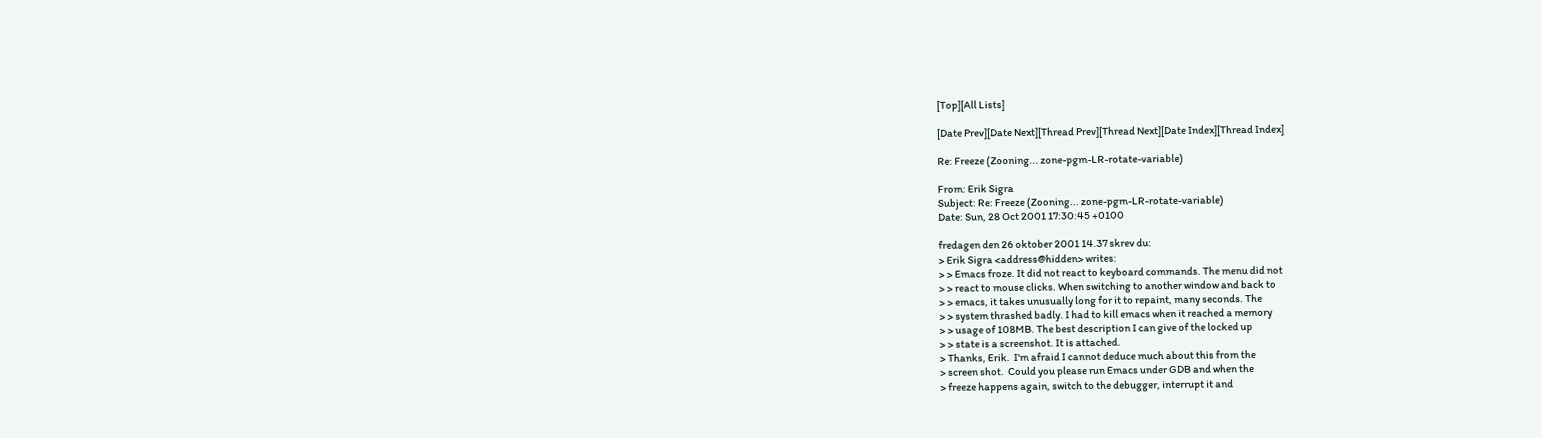[Top][All Lists]

[Date Prev][Date Next][Thread Prev][Thread Next][Date Index][Thread Index]

Re: Freeze (Zooning... zone-pgm-LR-rotate-variable)

From: Erik Sigra
Subject: Re: Freeze (Zooning... zone-pgm-LR-rotate-variable)
Date: Sun, 28 Oct 2001 17:30:45 +0100

fredagen den 26 oktober 2001 14.37 skrev du:
> Erik Sigra <address@hidden> writes:
> > Emacs froze. It did not react to keyboard commands. The menu did not
> > react to mouse clicks. When switching to another window and back to
> > emacs, it takes unusually long for it to repaint, many seconds. The
> > system thrashed badly. I had to kill emacs when it reached a memory
> > usage of 108MB. The best description I can give of the locked up
> > state is a screenshot. It is attached.
> Thanks, Erik.  I'm afraid I cannot deduce much about this from the
> screen shot.  Could you please run Emacs under GDB and when the
> freeze happens again, switch to the debugger, interrupt it and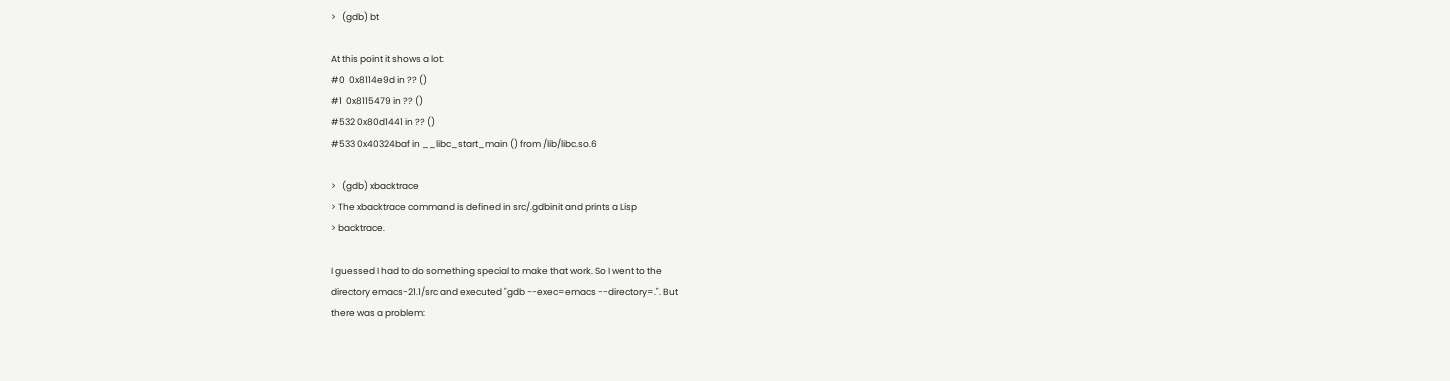>   (gdb) bt

At this point it shows a lot:
#0  0x8114e9d in ?? ()
#1  0x8115479 in ?? ()
#532 0x80d1441 in ?? ()
#533 0x40324baf in __libc_start_main () from /lib/libc.so.6

>   (gdb) xbacktrace
> The xbacktrace command is defined in src/.gdbinit and prints a Lisp
> backtrace.

I guessed I had to do something special to make that work. So I went to the
directory emacs-21.1/src and executed "gdb --exec=emacs --directory=.". But
there was a problem: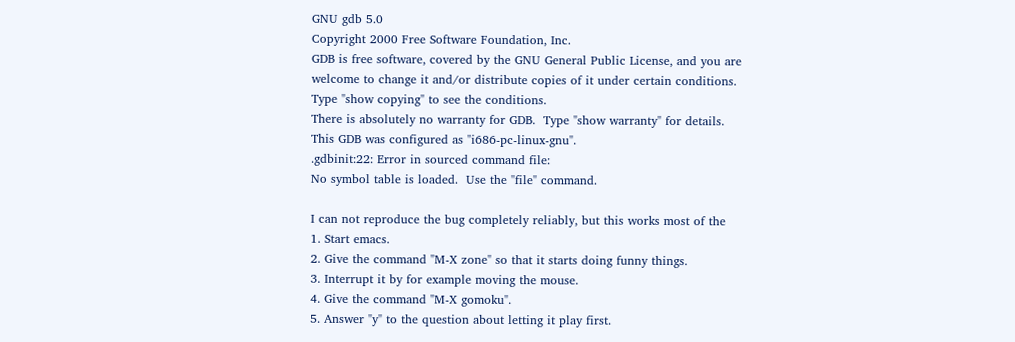GNU gdb 5.0
Copyright 2000 Free Software Foundation, Inc.
GDB is free software, covered by the GNU General Public License, and you are
welcome to change it and/or distribute copies of it under certain conditions.
Type "show copying" to see the conditions.
There is absolutely no warranty for GDB.  Type "show warranty" for details.
This GDB was configured as "i686-pc-linux-gnu".
.gdbinit:22: Error in sourced command file:
No symbol table is loaded.  Use the "file" command.

I can not reproduce the bug completely reliably, but this works most of the
1. Start emacs.
2. Give the command "M-X zone" so that it starts doing funny things.
3. Interrupt it by for example moving the mouse.
4. Give the command "M-X gomoku".
5. Answer "y" to the question about letting it play first.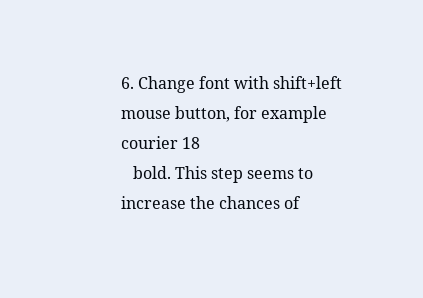6. Change font with shift+left mouse button, for example courier 18
   bold. This step seems to increase the chances of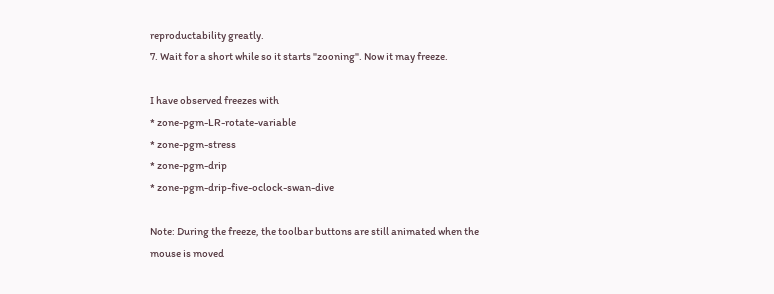reproductability greatly.
7. Wait for a short while so it starts "zooning". Now it may freeze.

I have observed freezes with
* zone-pgm-LR-rotate-variable
* zone-pgm-stress
* zone-pgm-drip
* zone-pgm-drip-five-oclock-swan-dive

Note: During the freeze, the toolbar buttons are still animated when the
mouse is moved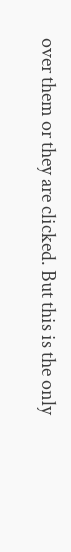over them or they are clicked. But this is the only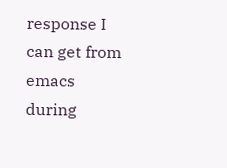response I
can get from emacs during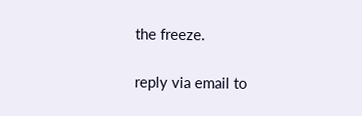the freeze.

reply via email to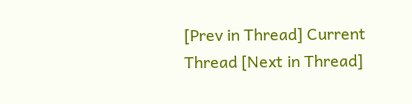[Prev in Thread] Current Thread [Next in Thread]